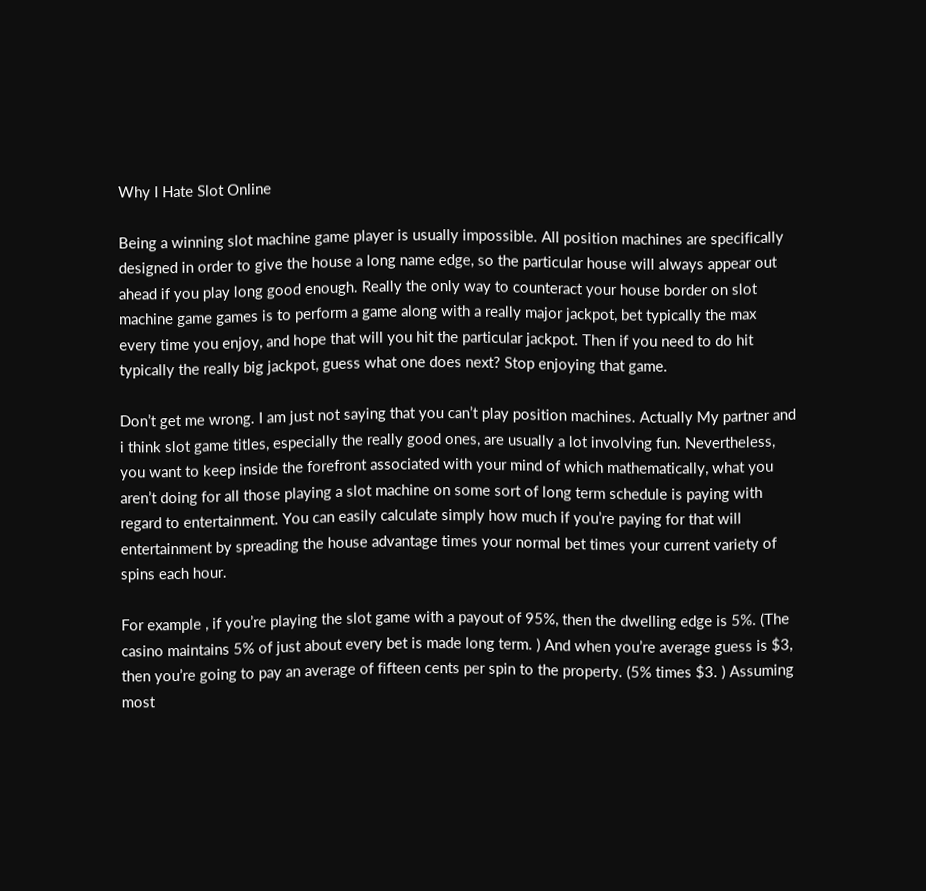Why I Hate Slot Online

Being a winning slot machine game player is usually impossible. All position machines are specifically designed in order to give the house a long name edge, so the particular house will always appear out ahead if you play long good enough. Really the only way to counteract your house border on slot machine game games is to perform a game along with a really major jackpot, bet typically the max every time you enjoy, and hope that will you hit the particular jackpot. Then if you need to do hit typically the really big jackpot, guess what one does next? Stop enjoying that game.

Don’t get me wrong. I am just not saying that you can’t play position machines. Actually My partner and i think slot game titles, especially the really good ones, are usually a lot involving fun. Nevertheless, you want to keep inside the forefront associated with your mind of which mathematically, what you aren’t doing for all those playing a slot machine on some sort of long term schedule is paying with regard to entertainment. You can easily calculate simply how much if you’re paying for that will entertainment by spreading the house advantage times your normal bet times your current variety of spins each hour.

For example , if you’re playing the slot game with a payout of 95%, then the dwelling edge is 5%. (The casino maintains 5% of just about every bet is made long term. ) And when you’re average guess is $3, then you’re going to pay an average of fifteen cents per spin to the property. (5% times $3. ) Assuming most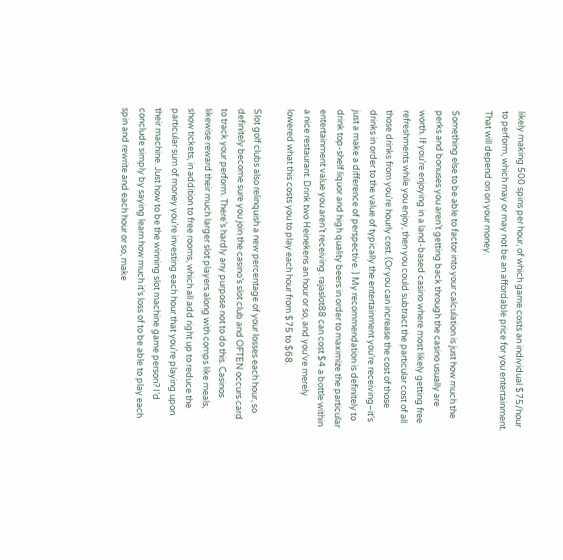likely making 500 spins per hour, of which game costs an individual $75/hour to perform, which may or may not be an affordable price for you entertainment. That will depend on on your money.

Something else to be able to factor into your calculation is just how much the perks and bonuses you aren’t getting back through the casino usually are worth. If you’re enjoying in a land-based casino where most likely getting free refreshments while you enjoy, then you could subtract the particular cost of all those drinks from you’re hourly cost. (Or you can increase the cost of those drinks in order to the value of typically the entertainment you’re receiving–it’s just a make a difference of perspective. ) My recommendation is definitely to drink top-shelf liquor and high quality beers in order to maximize the particular entertainment value you aren’t receiving. rajaslot88 can cost $4 a bottle within a nice restaurant. Drink two Heinekens an hour or so, and you’ve merely lowered what this costs you to play each hour from $75 to $68.

Slot golf clubs also relinquish a new percentage of your losses each hour, so definitely become sure you join the casino’s slot club and OFTEN occurs card to track your perform. There’s hardly any purpose not to do this. Casinos likewise reward their much larger slot players along with comps like meals, show tickets, in addition to free rooms, which all add right up to reduce the particular sum of money you’re investing each hour that you’re playing upon their machine. Just how to be the winning slot machine game person? I’d conclude simply by saying learn how much it’s loss of to be able to play each spin and rewrite and each hour or so, make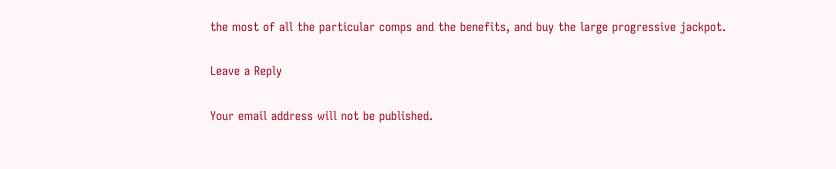the most of all the particular comps and the benefits, and buy the large progressive jackpot.

Leave a Reply

Your email address will not be published.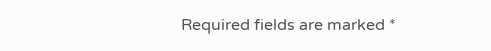Required fields are marked *